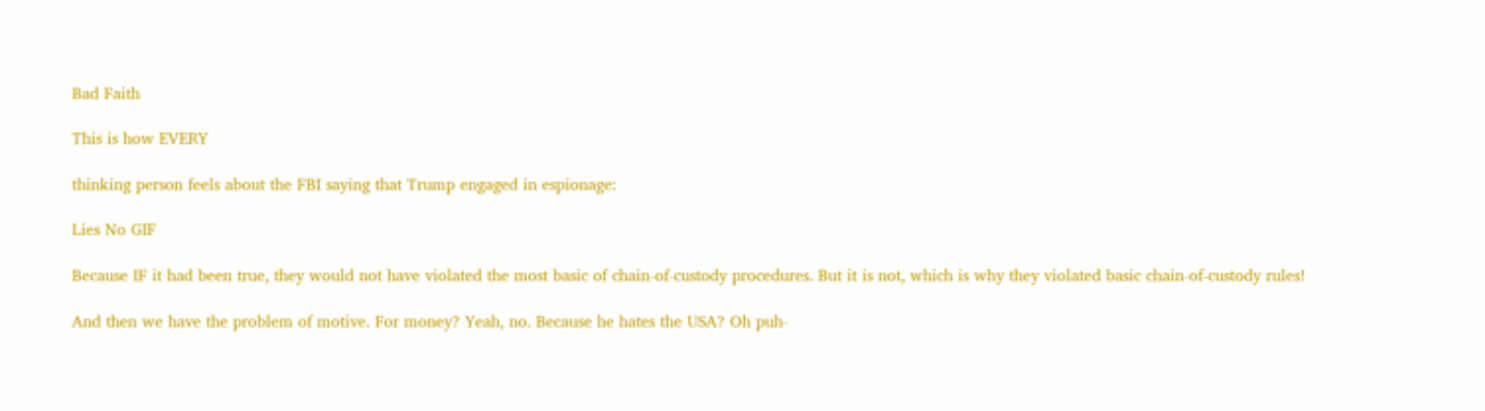Bad Faith

This is how EVERY

thinking person feels about the FBI saying that Trump engaged in espionage:

Lies No GIF

Because IF it had been true, they would not have violated the most basic of chain-of-custody procedures. But it is not, which is why they violated basic chain-of-custody rules!

And then we have the problem of motive. For money? Yeah, no. Because he hates the USA? Oh puh-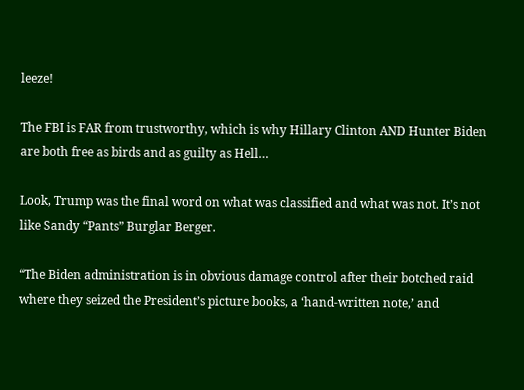leeze!

The FBI is FAR from trustworthy, which is why Hillary Clinton AND Hunter Biden are both free as birds and as guilty as Hell…

Look, Trump was the final word on what was classified and what was not. It’s not like Sandy “Pants” Burglar Berger.

“The Biden administration is in obvious damage control after their botched raid where they seized the President’s picture books, a ‘hand-written note,’ and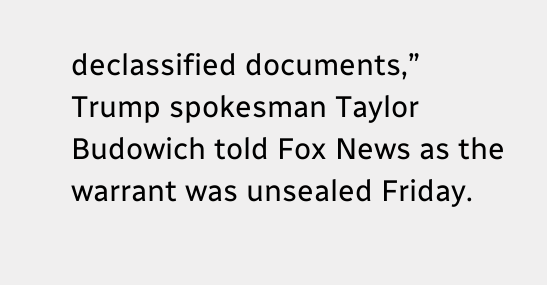declassified documents,” Trump spokesman Taylor Budowich told Fox News as the warrant was unsealed Friday.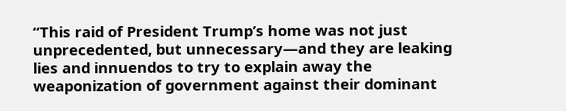“This raid of President Trump’s home was not just unprecedented, but unnecessary—and they are leaking lies and innuendos to try to explain away the weaponization of government against their dominant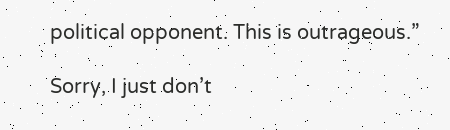political opponent. This is outrageous.”

Sorry, I just don’t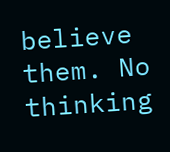believe them. No thinking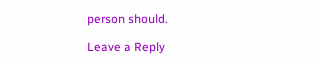person should.

Leave a Reply